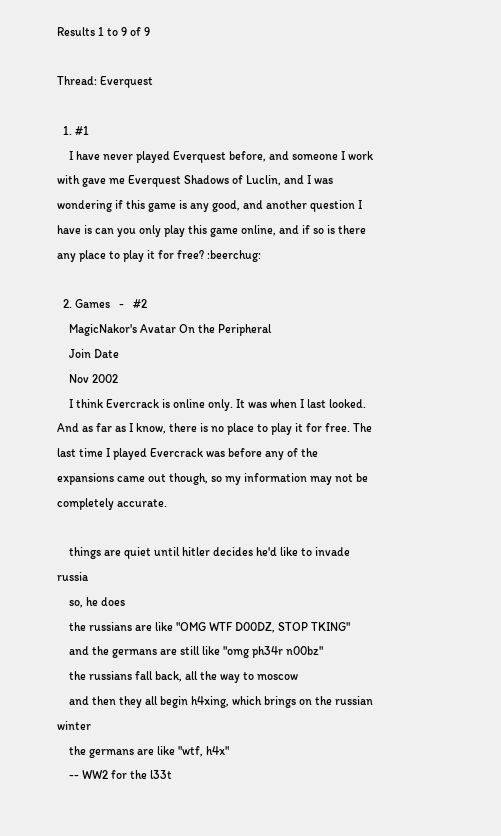Results 1 to 9 of 9

Thread: Everquest

  1. #1
    I have never played Everquest before, and someone I work with gave me Everquest Shadows of Luclin, and I was wondering if this game is any good, and another question I have is can you only play this game online, and if so is there any place to play it for free? :beerchug:

  2. Games   -   #2
    MagicNakor's Avatar On the Peripheral
    Join Date
    Nov 2002
    I think Evercrack is online only. It was when I last looked. And as far as I know, there is no place to play it for free. The last time I played Evercrack was before any of the expansions came out though, so my information may not be completely accurate.

    things are quiet until hitler decides he'd like to invade russia
    so, he does
    the russians are like "OMG WTF D00DZ, STOP TKING"
    and the germans are still like "omg ph34r n00bz"
    the russians fall back, all the way to moscow
    and then they all begin h4xing, which brings on the russian winter
    the germans are like "wtf, h4x"
    -- WW2 for the l33t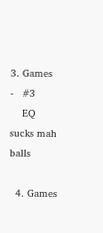3. Games   -   #3
    EQ sucks mah balls

  4. Games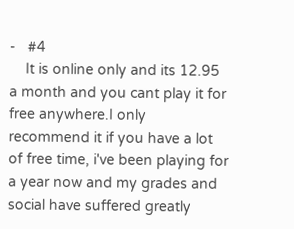-   #4
    It is online only and its 12.95 a month and you cant play it for free anywhere.I only recommend it if you have a lot of free time, i've been playing for a year now and my grades and social have suffered greatly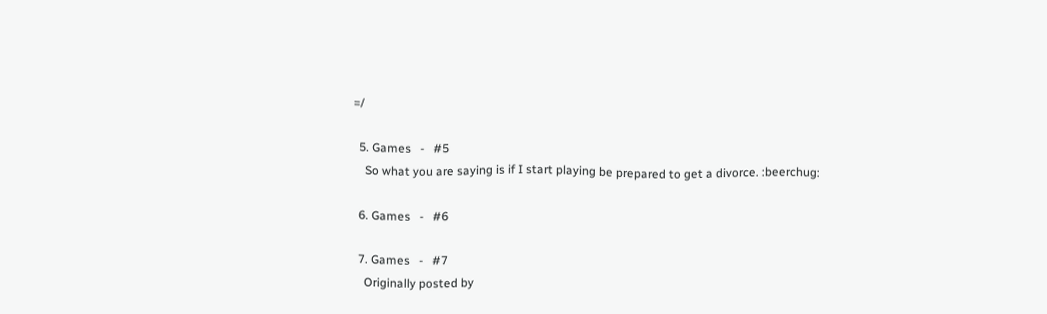=/

  5. Games   -   #5
    So what you are saying is if I start playing be prepared to get a divorce. :beerchug:

  6. Games   -   #6

  7. Games   -   #7
    Originally posted by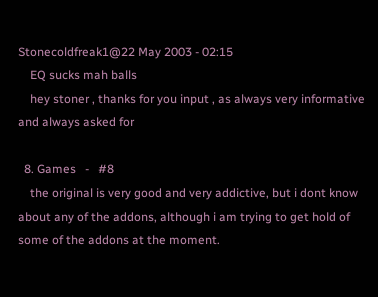Stonecoldfreak1@22 May 2003 - 02:15
    EQ sucks mah balls
    hey stoner , thanks for you input , as always very informative and always asked for

  8. Games   -   #8
    the original is very good and very addictive, but i dont know about any of the addons, although i am trying to get hold of some of the addons at the moment.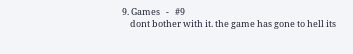9. Games   -   #9
    dont bother with it. the game has gone to hell its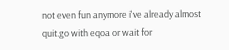not even fun anymore i've already almost quit.go with eqoa or wait for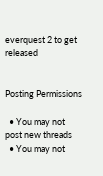everquest 2 to get released


Posting Permissions

  • You may not post new threads
  • You may not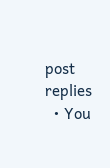post replies
  • You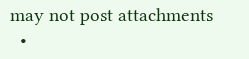may not post attachments
  •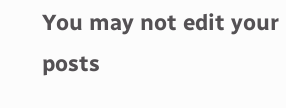You may not edit your posts